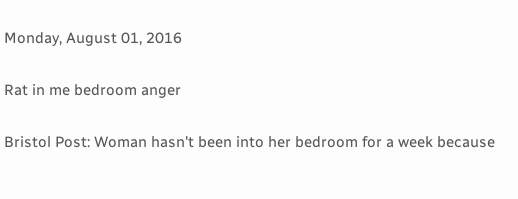Monday, August 01, 2016

Rat in me bedroom anger

Bristol Post: Woman hasn't been into her bedroom for a week because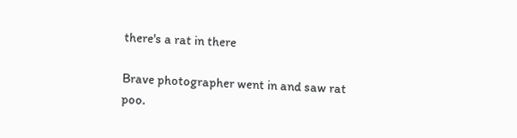there's a rat in there

Brave photographer went in and saw rat poo.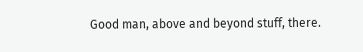Good man, above and beyond stuff, there.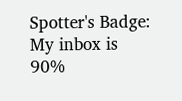Spotter's Badge: My inbox is 90%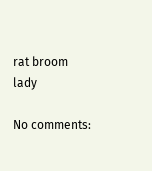rat broom lady

No comments: